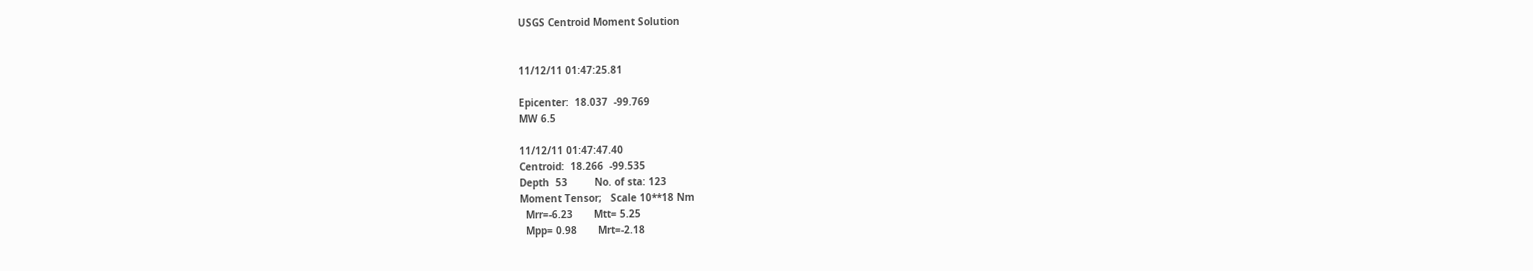USGS Centroid Moment Solution


11/12/11 01:47:25.81

Epicenter:  18.037  -99.769
MW 6.5

11/12/11 01:47:47.40
Centroid:  18.266  -99.535
Depth  53         No. of sta: 123
Moment Tensor;   Scale 10**18 Nm
  Mrr=-6.23       Mtt= 5.25
  Mpp= 0.98       Mrt=-2.18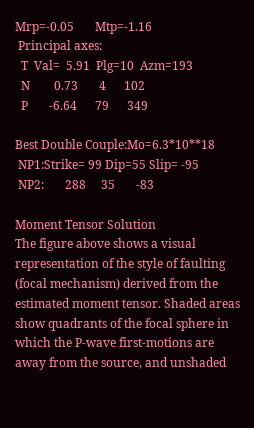Mrp=-0.05       Mtp=-1.16
 Principal axes:
  T  Val=  5.91  Plg=10  Azm=193
  N        0.73       4      102
  P       -6.64      79      349

Best Double Couple:Mo=6.3*10**18
 NP1:Strike= 99 Dip=55 Slip= -95
 NP2:       288     35       -83

Moment Tensor Solution
The figure above shows a visual representation of the style of faulting (focal mechanism) derived from the estimated moment tensor. Shaded areas show quadrants of the focal sphere in which the P-wave first-motions are away from the source, and unshaded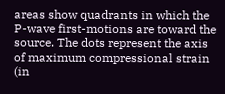areas show quadrants in which the P-wave first-motions are toward the source. The dots represent the axis of maximum compressional strain (in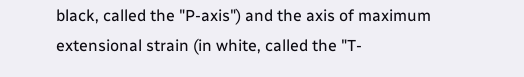black, called the "P-axis") and the axis of maximum extensional strain (in white, called the "T-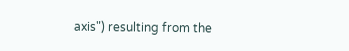axis") resulting from the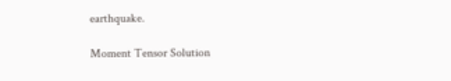earthquake.

Moment Tensor Solution